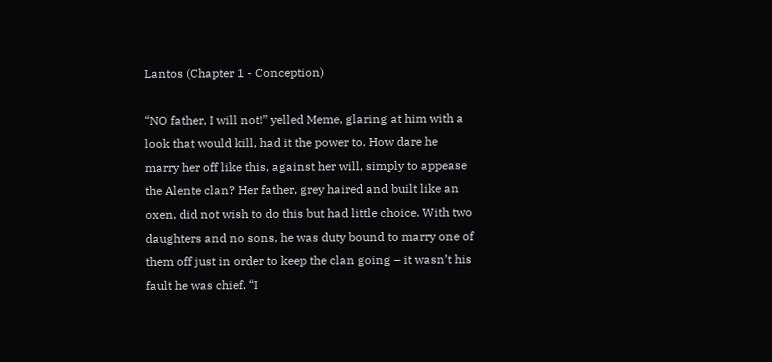Lantos (Chapter 1 - Conception)

“NO father, I will not!” yelled Meme, glaring at him with a look that would kill, had it the power to. How dare he marry her off like this, against her will, simply to appease the Alente clan? Her father, grey haired and built like an oxen, did not wish to do this but had little choice. With two daughters and no sons, he was duty bound to marry one of them off just in order to keep the clan going – it wasn’t his fault he was chief. “I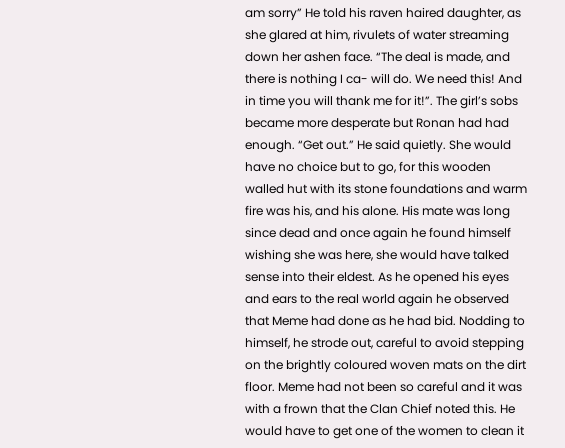am sorry” He told his raven haired daughter, as she glared at him, rivulets of water streaming down her ashen face. “The deal is made, and there is nothing I ca- will do. We need this! And in time you will thank me for it!”. The girl’s sobs became more desperate but Ronan had had enough. “Get out.” He said quietly. She would have no choice but to go, for this wooden walled hut with its stone foundations and warm fire was his, and his alone. His mate was long since dead and once again he found himself wishing she was here, she would have talked sense into their eldest. As he opened his eyes and ears to the real world again he observed that Meme had done as he had bid. Nodding to himself, he strode out, careful to avoid stepping on the brightly coloured woven mats on the dirt floor. Meme had not been so careful and it was with a frown that the Clan Chief noted this. He would have to get one of the women to clean it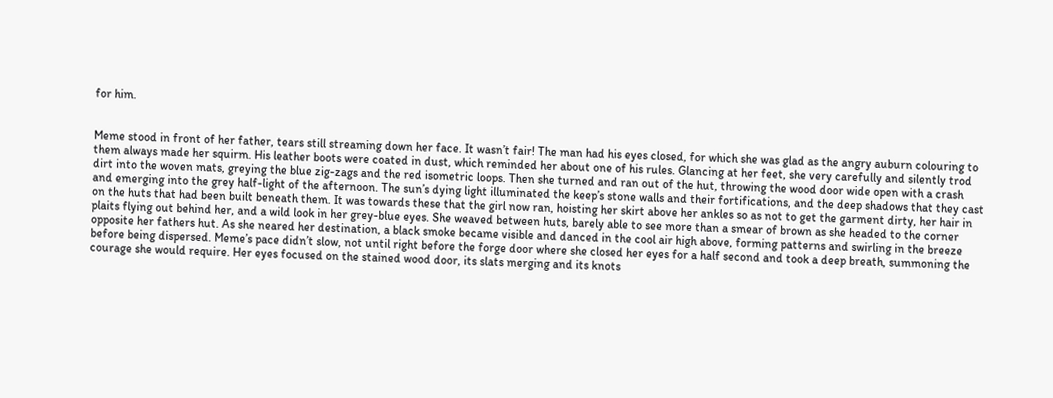for him.


Meme stood in front of her father, tears still streaming down her face. It wasn’t fair! The man had his eyes closed, for which she was glad as the angry auburn colouring to them always made her squirm. His leather boots were coated in dust, which reminded her about one of his rules. Glancing at her feet, she very carefully and silently trod dirt into the woven mats, greying the blue zig-zags and the red isometric loops. Then she turned and ran out of the hut, throwing the wood door wide open with a crash and emerging into the grey half-light of the afternoon. The sun’s dying light illuminated the keep’s stone walls and their fortifications, and the deep shadows that they cast on the huts that had been built beneath them. It was towards these that the girl now ran, hoisting her skirt above her ankles so as not to get the garment dirty, her hair in plaits flying out behind her, and a wild look in her grey-blue eyes. She weaved between huts, barely able to see more than a smear of brown as she headed to the corner opposite her fathers hut. As she neared her destination, a black smoke became visible and danced in the cool air high above, forming patterns and swirling in the breeze before being dispersed. Meme’s pace didn’t slow, not until right before the forge door where she closed her eyes for a half second and took a deep breath, summoning the courage she would require. Her eyes focused on the stained wood door, its slats merging and its knots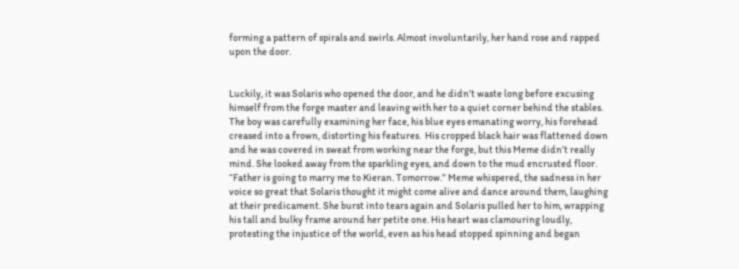forming a pattern of spirals and swirls. Almost involuntarily, her hand rose and rapped upon the door.


Luckily, it was Solaris who opened the door, and he didn’t waste long before excusing himself from the forge master and leaving with her to a quiet corner behind the stables. The boy was carefully examining her face, his blue eyes emanating worry, his forehead creased into a frown, distorting his features.  His cropped black hair was flattened down and he was covered in sweat from working near the forge, but this Meme didn’t really mind. She looked away from the sparkling eyes, and down to the mud encrusted floor. “Father is going to marry me to Kieran. Tomorrow.” Meme whispered, the sadness in her voice so great that Solaris thought it might come alive and dance around them, laughing at their predicament. She burst into tears again and Solaris pulled her to him, wrapping his tall and bulky frame around her petite one. His heart was clamouring loudly, protesting the injustice of the world, even as his head stopped spinning and began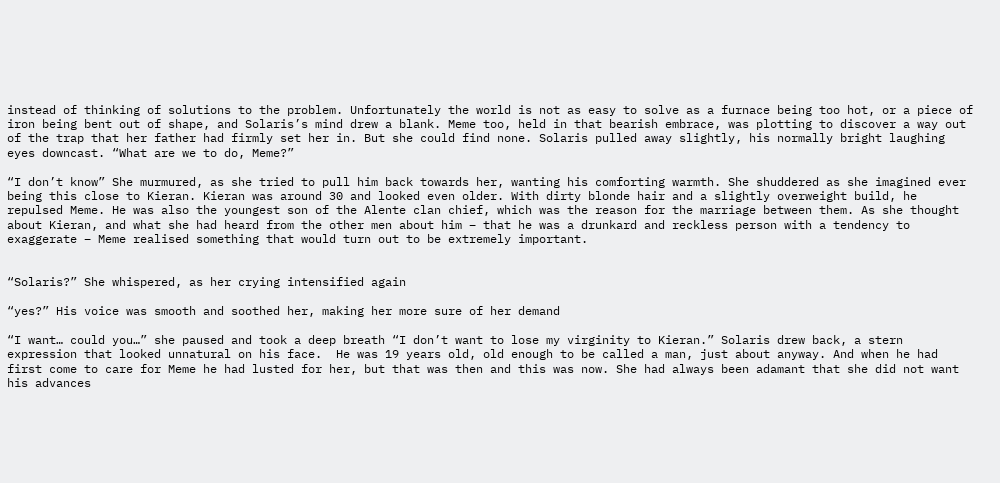instead of thinking of solutions to the problem. Unfortunately the world is not as easy to solve as a furnace being too hot, or a piece of iron being bent out of shape, and Solaris’s mind drew a blank. Meme too, held in that bearish embrace, was plotting to discover a way out of the trap that her father had firmly set her in. But she could find none. Solaris pulled away slightly, his normally bright laughing eyes downcast. “What are we to do, Meme?”

“I don’t know” She murmured, as she tried to pull him back towards her, wanting his comforting warmth. She shuddered as she imagined ever being this close to Kieran. Kieran was around 30 and looked even older. With dirty blonde hair and a slightly overweight build, he repulsed Meme. He was also the youngest son of the Alente clan chief, which was the reason for the marriage between them. As she thought about Kieran, and what she had heard from the other men about him – that he was a drunkard and reckless person with a tendency to exaggerate – Meme realised something that would turn out to be extremely important.


“Solaris?” She whispered, as her crying intensified again

“yes?” His voice was smooth and soothed her, making her more sure of her demand

“I want… could you…” she paused and took a deep breath “I don’t want to lose my virginity to Kieran.” Solaris drew back, a stern expression that looked unnatural on his face.  He was 19 years old, old enough to be called a man, just about anyway. And when he had first come to care for Meme he had lusted for her, but that was then and this was now. She had always been adamant that she did not want his advances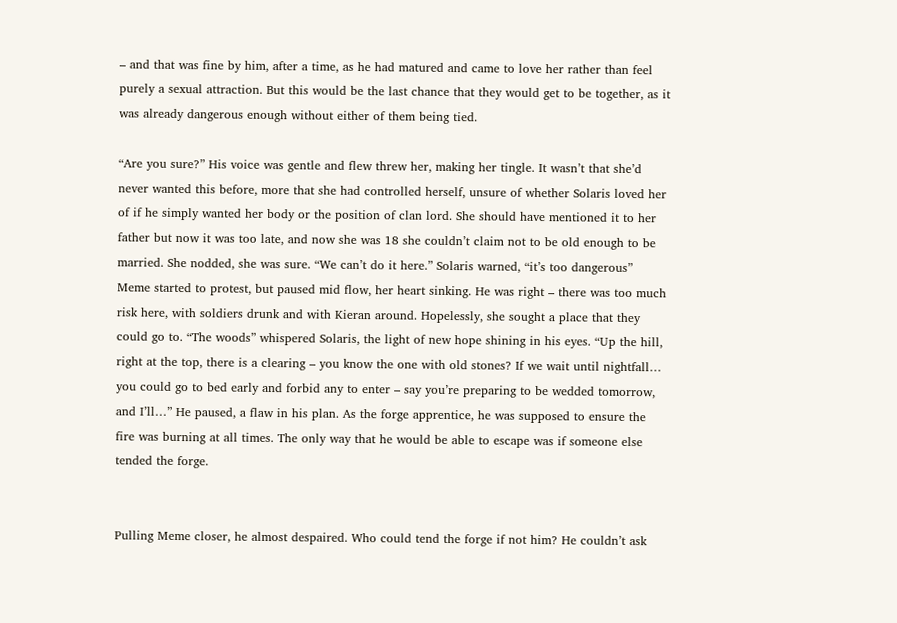– and that was fine by him, after a time, as he had matured and came to love her rather than feel purely a sexual attraction. But this would be the last chance that they would get to be together, as it was already dangerous enough without either of them being tied.

“Are you sure?” His voice was gentle and flew threw her, making her tingle. It wasn’t that she’d never wanted this before, more that she had controlled herself, unsure of whether Solaris loved her of if he simply wanted her body or the position of clan lord. She should have mentioned it to her father but now it was too late, and now she was 18 she couldn’t claim not to be old enough to be married. She nodded, she was sure. “We can’t do it here.” Solaris warned, “it’s too dangerous” Meme started to protest, but paused mid flow, her heart sinking. He was right – there was too much risk here, with soldiers drunk and with Kieran around. Hopelessly, she sought a place that they could go to. “The woods” whispered Solaris, the light of new hope shining in his eyes. “Up the hill, right at the top, there is a clearing – you know the one with old stones? If we wait until nightfall… you could go to bed early and forbid any to enter – say you’re preparing to be wedded tomorrow, and I’ll…” He paused, a flaw in his plan. As the forge apprentice, he was supposed to ensure the fire was burning at all times. The only way that he would be able to escape was if someone else tended the forge.


Pulling Meme closer, he almost despaired. Who could tend the forge if not him? He couldn’t ask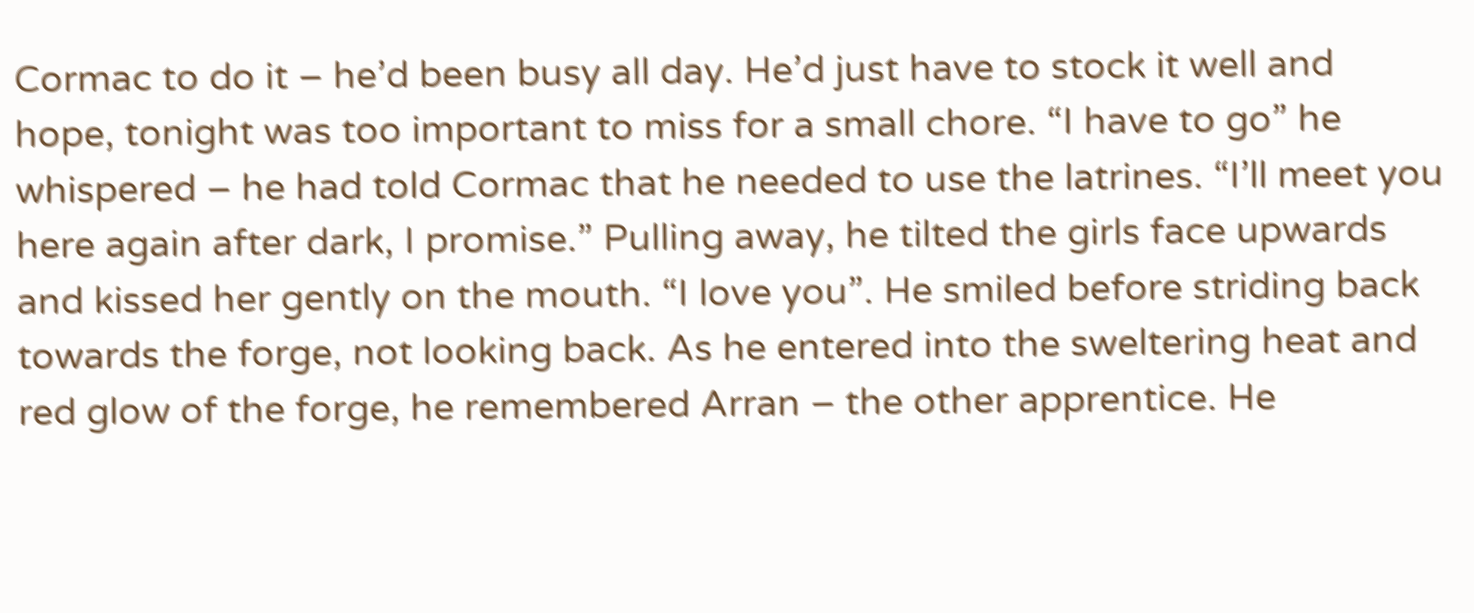Cormac to do it – he’d been busy all day. He’d just have to stock it well and hope, tonight was too important to miss for a small chore. “I have to go” he whispered – he had told Cormac that he needed to use the latrines. “I’ll meet you here again after dark, I promise.” Pulling away, he tilted the girls face upwards and kissed her gently on the mouth. “I love you”. He smiled before striding back towards the forge, not looking back. As he entered into the sweltering heat and red glow of the forge, he remembered Arran – the other apprentice. He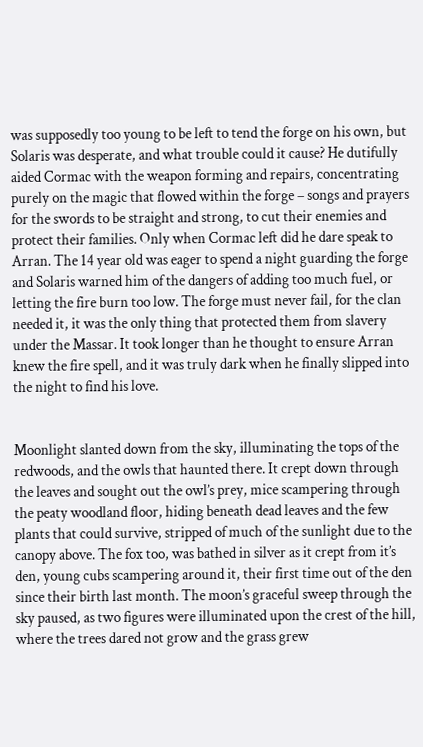was supposedly too young to be left to tend the forge on his own, but Solaris was desperate, and what trouble could it cause? He dutifully aided Cormac with the weapon forming and repairs, concentrating purely on the magic that flowed within the forge – songs and prayers for the swords to be straight and strong, to cut their enemies and protect their families. Only when Cormac left did he dare speak to Arran. The 14 year old was eager to spend a night guarding the forge and Solaris warned him of the dangers of adding too much fuel, or letting the fire burn too low. The forge must never fail, for the clan needed it, it was the only thing that protected them from slavery under the Massar. It took longer than he thought to ensure Arran knew the fire spell, and it was truly dark when he finally slipped into the night to find his love.


Moonlight slanted down from the sky, illuminating the tops of the redwoods, and the owls that haunted there. It crept down through the leaves and sought out the owl’s prey, mice scampering through the peaty woodland floor, hiding beneath dead leaves and the few plants that could survive, stripped of much of the sunlight due to the canopy above. The fox too, was bathed in silver as it crept from it’s den, young cubs scampering around it, their first time out of the den since their birth last month. The moon’s graceful sweep through the sky paused, as two figures were illuminated upon the crest of the hill, where the trees dared not grow and the grass grew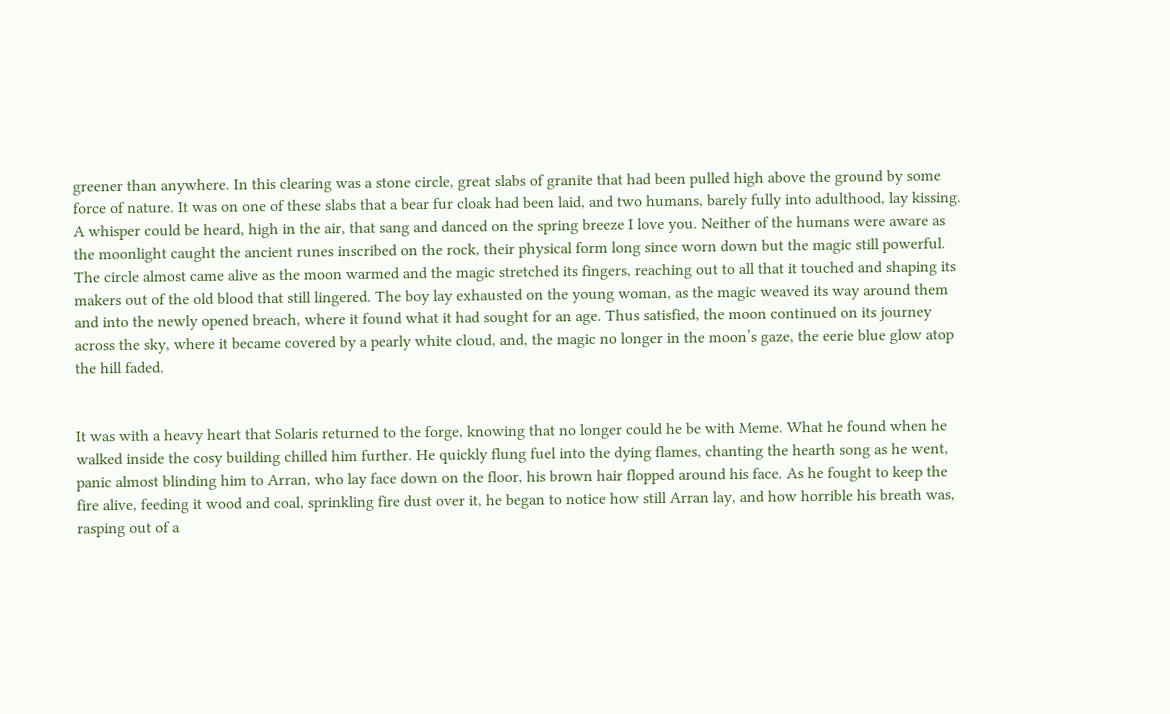greener than anywhere. In this clearing was a stone circle, great slabs of granite that had been pulled high above the ground by some force of nature. It was on one of these slabs that a bear fur cloak had been laid, and two humans, barely fully into adulthood, lay kissing. A whisper could be heard, high in the air, that sang and danced on the spring breeze I love you. Neither of the humans were aware as the moonlight caught the ancient runes inscribed on the rock, their physical form long since worn down but the magic still powerful. The circle almost came alive as the moon warmed and the magic stretched its fingers, reaching out to all that it touched and shaping its makers out of the old blood that still lingered. The boy lay exhausted on the young woman, as the magic weaved its way around them and into the newly opened breach, where it found what it had sought for an age. Thus satisfied, the moon continued on its journey across the sky, where it became covered by a pearly white cloud, and, the magic no longer in the moon’s gaze, the eerie blue glow atop the hill faded.


It was with a heavy heart that Solaris returned to the forge, knowing that no longer could he be with Meme. What he found when he walked inside the cosy building chilled him further. He quickly flung fuel into the dying flames, chanting the hearth song as he went, panic almost blinding him to Arran, who lay face down on the floor, his brown hair flopped around his face. As he fought to keep the fire alive, feeding it wood and coal, sprinkling fire dust over it, he began to notice how still Arran lay, and how horrible his breath was, rasping out of a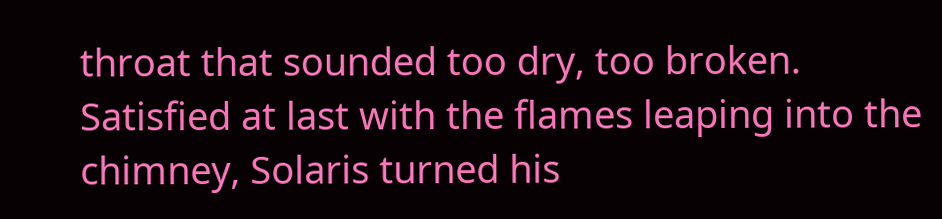throat that sounded too dry, too broken. Satisfied at last with the flames leaping into the chimney, Solaris turned his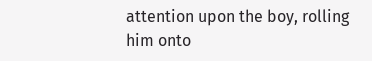attention upon the boy, rolling him onto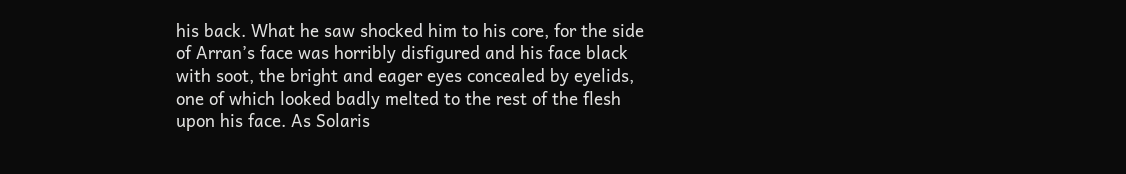his back. What he saw shocked him to his core, for the side of Arran’s face was horribly disfigured and his face black with soot, the bright and eager eyes concealed by eyelids, one of which looked badly melted to the rest of the flesh upon his face. As Solaris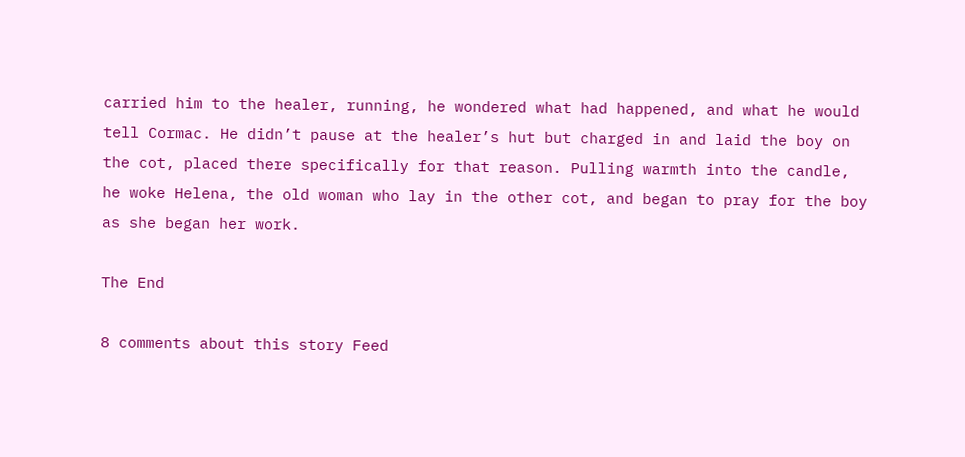carried him to the healer, running, he wondered what had happened, and what he would tell Cormac. He didn’t pause at the healer’s hut but charged in and laid the boy on the cot, placed there specifically for that reason. Pulling warmth into the candle, he woke Helena, the old woman who lay in the other cot, and began to pray for the boy as she began her work.

The End

8 comments about this story Feed